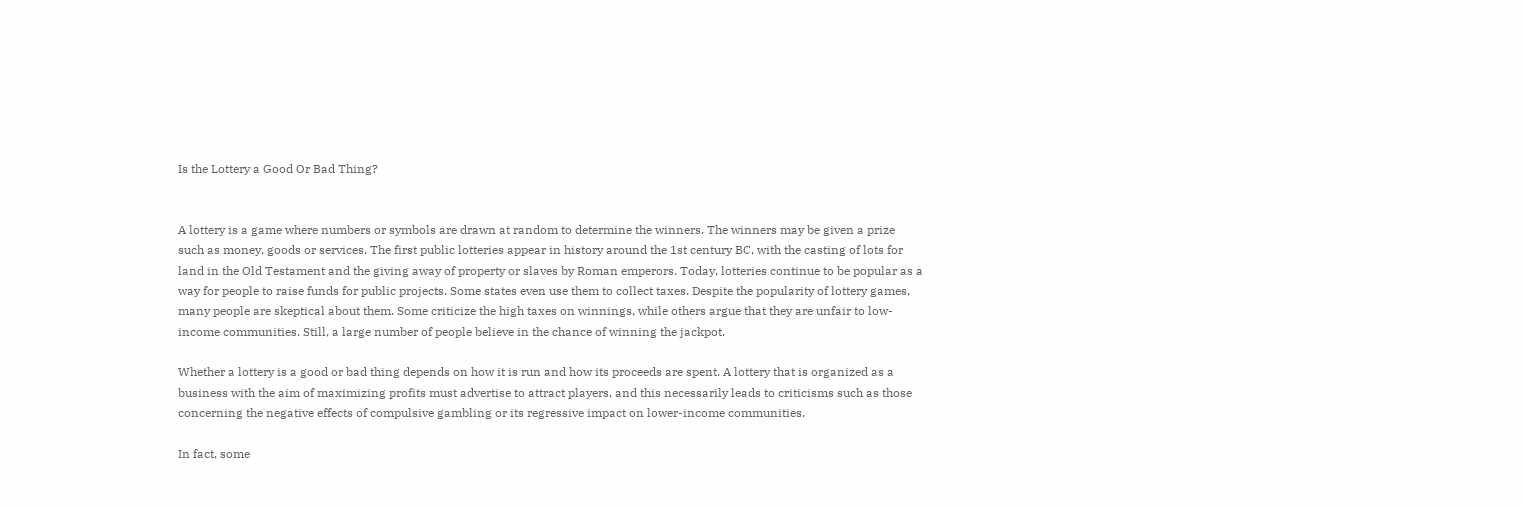Is the Lottery a Good Or Bad Thing?


A lottery is a game where numbers or symbols are drawn at random to determine the winners. The winners may be given a prize such as money, goods or services. The first public lotteries appear in history around the 1st century BC, with the casting of lots for land in the Old Testament and the giving away of property or slaves by Roman emperors. Today, lotteries continue to be popular as a way for people to raise funds for public projects. Some states even use them to collect taxes. Despite the popularity of lottery games, many people are skeptical about them. Some criticize the high taxes on winnings, while others argue that they are unfair to low-income communities. Still, a large number of people believe in the chance of winning the jackpot.

Whether a lottery is a good or bad thing depends on how it is run and how its proceeds are spent. A lottery that is organized as a business with the aim of maximizing profits must advertise to attract players, and this necessarily leads to criticisms such as those concerning the negative effects of compulsive gambling or its regressive impact on lower-income communities.

In fact, some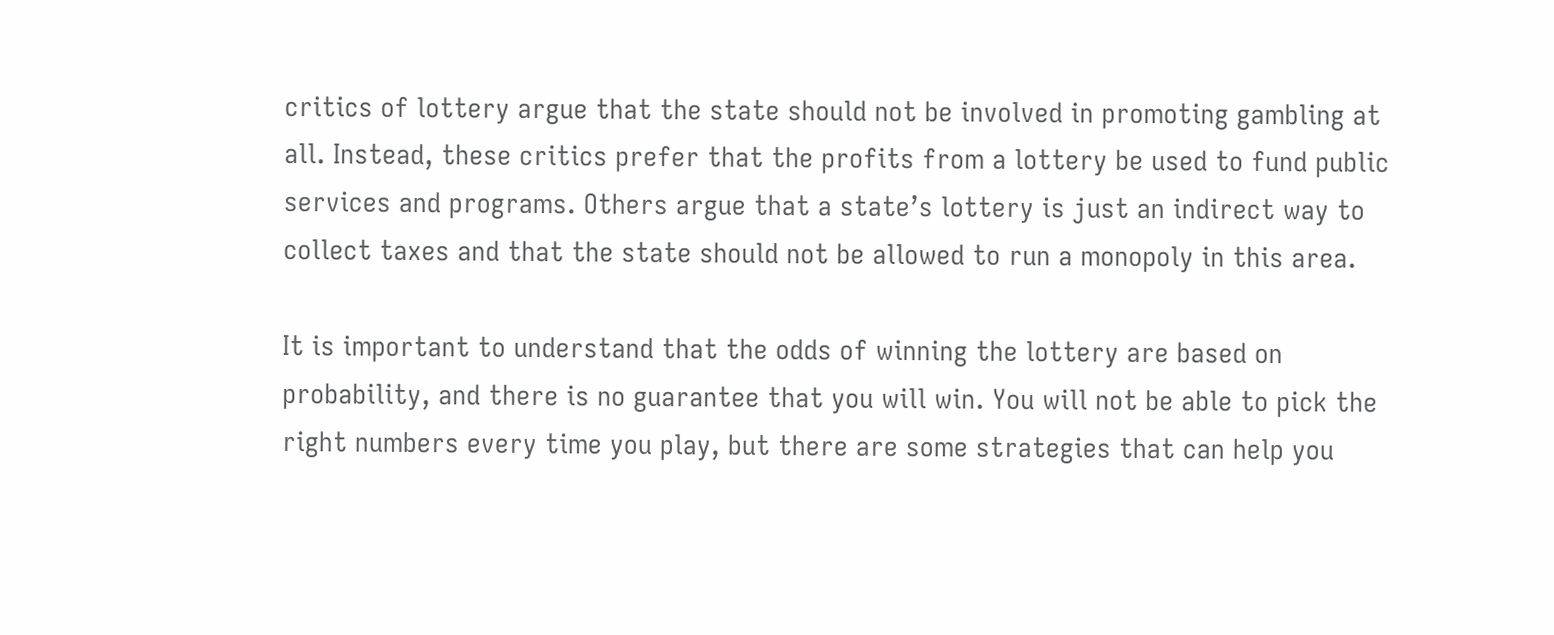critics of lottery argue that the state should not be involved in promoting gambling at all. Instead, these critics prefer that the profits from a lottery be used to fund public services and programs. Others argue that a state’s lottery is just an indirect way to collect taxes and that the state should not be allowed to run a monopoly in this area.

It is important to understand that the odds of winning the lottery are based on probability, and there is no guarantee that you will win. You will not be able to pick the right numbers every time you play, but there are some strategies that can help you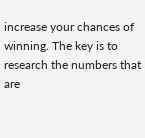increase your chances of winning. The key is to research the numbers that are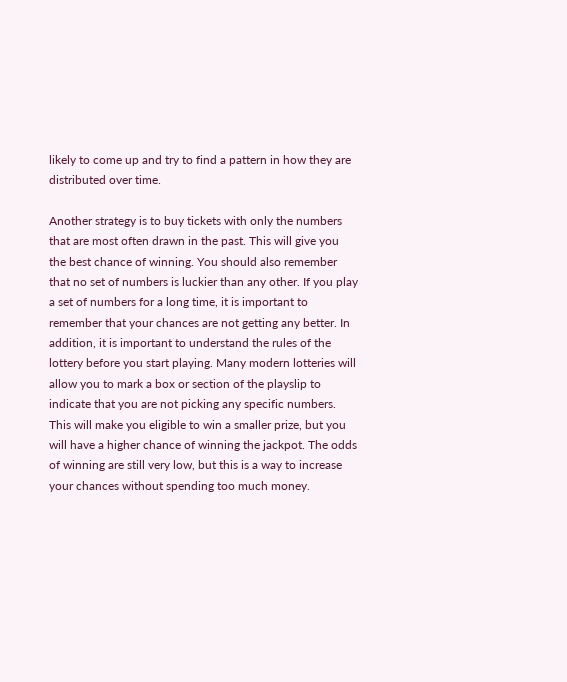likely to come up and try to find a pattern in how they are distributed over time.

Another strategy is to buy tickets with only the numbers that are most often drawn in the past. This will give you the best chance of winning. You should also remember that no set of numbers is luckier than any other. If you play a set of numbers for a long time, it is important to remember that your chances are not getting any better. In addition, it is important to understand the rules of the lottery before you start playing. Many modern lotteries will allow you to mark a box or section of the playslip to indicate that you are not picking any specific numbers. This will make you eligible to win a smaller prize, but you will have a higher chance of winning the jackpot. The odds of winning are still very low, but this is a way to increase your chances without spending too much money.